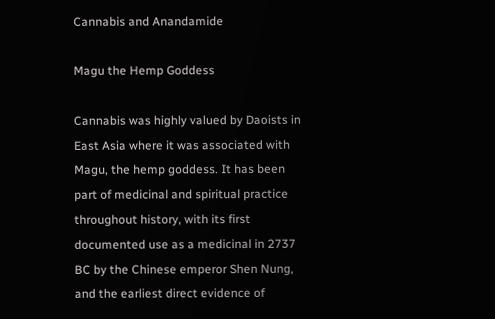Cannabis and Anandamide

Magu the Hemp Goddess

Cannabis was highly valued by Daoists in East Asia where it was associated with Magu, the hemp goddess. It has been part of medicinal and spiritual practice throughout history, with its first documented use as a medicinal in 2737 BC by the Chinese emperor Shen Nung, and the earliest direct evidence of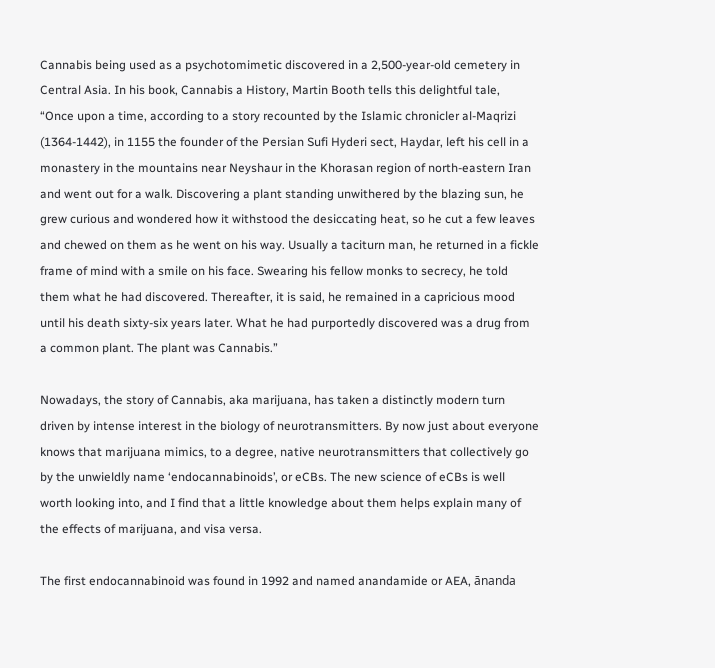Cannabis being used as a psychotomimetic discovered in a 2,500-year-old cemetery in Central Asia. In his book, Cannabis a History, Martin Booth tells this delightful tale,  “Once upon a time, according to a story recounted by the Islamic chronicler al-Maqrizi (1364-1442), in 1155 the founder of the Persian Sufi Hyderi sect, Haydar, left his cell in a monastery in the mountains near Neyshaur in the Khorasan region of north-eastern Iran and went out for a walk. Discovering a plant standing unwithered by the blazing sun, he grew curious and wondered how it withstood the desiccating heat, so he cut a few leaves and chewed on them as he went on his way. Usually a taciturn man, he returned in a fickle frame of mind with a smile on his face. Swearing his fellow monks to secrecy, he told them what he had discovered. Thereafter, it is said, he remained in a capricious mood until his death sixty-six years later. What he had purportedly discovered was a drug from a common plant. The plant was Cannabis.”

Nowadays, the story of Cannabis, aka marijuana, has taken a distinctly modern turn driven by intense interest in the biology of neurotransmitters. By now just about everyone knows that marijuana mimics, to a degree, native neurotransmitters that collectively go by the unwieldly name ‘endocannabinoids’, or eCBs. The new science of eCBs is well worth looking into, and I find that a little knowledge about them helps explain many of the effects of marijuana, and visa versa.

The first endocannabinoid was found in 1992 and named anandamide or AEA, ānanda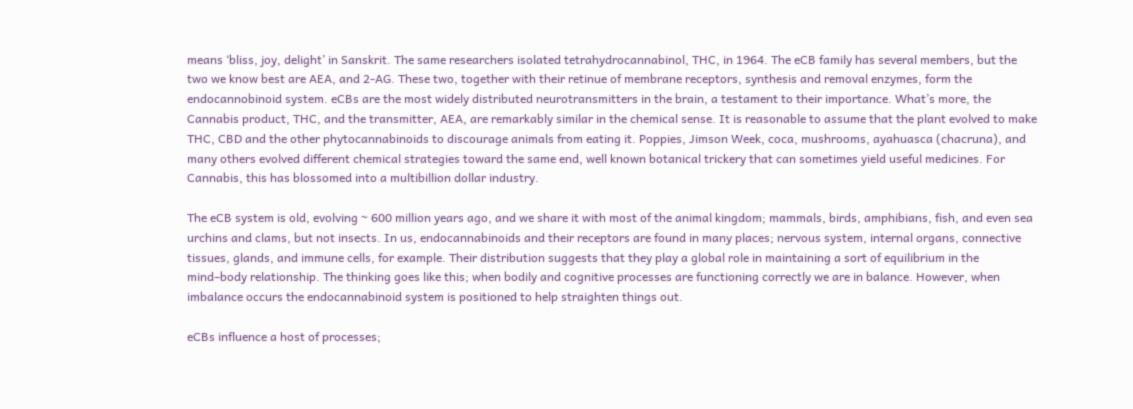means ‘bliss, joy, delight’ in Sanskrit. The same researchers isolated tetrahydrocannabinol, THC, in 1964. The eCB family has several members, but the two we know best are AEA, and 2-AG. These two, together with their retinue of membrane receptors, synthesis and removal enzymes, form the endocannobinoid system. eCBs are the most widely distributed neurotransmitters in the brain, a testament to their importance. What’s more, the Cannabis product, THC, and the transmitter, AEA, are remarkably similar in the chemical sense. It is reasonable to assume that the plant evolved to make THC, CBD and the other phytocannabinoids to discourage animals from eating it. Poppies, Jimson Week, coca, mushrooms, ayahuasca (chacruna), and many others evolved different chemical strategies toward the same end, well known botanical trickery that can sometimes yield useful medicines. For Cannabis, this has blossomed into a multibillion dollar industry.

The eCB system is old, evolving ~ 600 million years ago, and we share it with most of the animal kingdom; mammals, birds, amphibians, fish, and even sea urchins and clams, but not insects. In us, endocannabinoids and their receptors are found in many places; nervous system, internal organs, connective tissues, glands, and immune cells, for example. Their distribution suggests that they play a global role in maintaining a sort of equilibrium in the mind–body relationship. The thinking goes like this; when bodily and cognitive processes are functioning correctly we are in balance. However, when imbalance occurs the endocannabinoid system is positioned to help straighten things out.

eCBs influence a host of processes;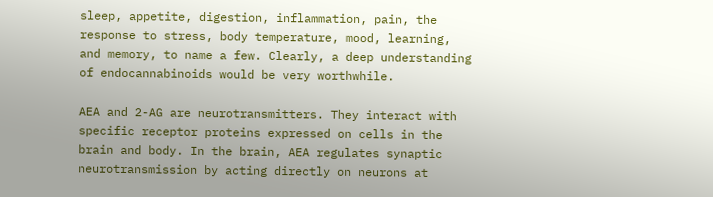sleep, appetite, digestion, inflammation, pain, the response to stress, body temperature, mood, learning, and memory, to name a few. Clearly, a deep understanding of endocannabinoids would be very worthwhile.

AEA and 2-AG are neurotransmitters. They interact with specific receptor proteins expressed on cells in the brain and body. In the brain, AEA regulates synaptic neurotransmission by acting directly on neurons at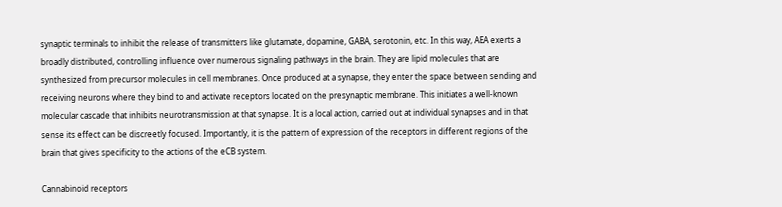synaptic terminals to inhibit the release of transmitters like glutamate, dopamine, GABA, serotonin, etc. In this way, AEA exerts a broadly distributed, controlling influence over numerous signaling pathways in the brain. They are lipid molecules that are synthesized from precursor molecules in cell membranes. Once produced at a synapse, they enter the space between sending and receiving neurons where they bind to and activate receptors located on the presynaptic membrane. This initiates a well-known molecular cascade that inhibits neurotransmission at that synapse. It is a local action, carried out at individual synapses and in that sense its effect can be discreetly focused. Importantly, it is the pattern of expression of the receptors in different regions of the brain that gives specificity to the actions of the eCB system.

Cannabinoid receptors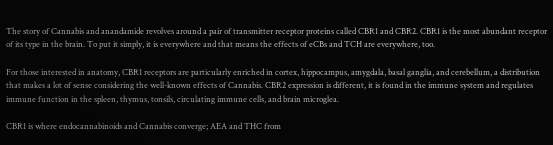The story of Cannabis and anandamide revolves around a pair of transmitter receptor proteins called CBR1 and CBR2. CBR1 is the most abundant receptor of its type in the brain. To put it simply, it is everywhere and that means the effects of eCBs and TCH are everywhere, too.

For those interested in anatomy, CBR1 receptors are particularly enriched in cortex, hippocampus, amygdala, basal ganglia, and cerebellum, a distribution that makes a lot of sense considering the well-known effects of Cannabis. CBR2 expression is different, it is found in the immune system and regulates immune function in the spleen, thymus, tonsils, circulating immune cells, and brain microglea.

CBR1 is where endocannabinoids and Cannabis converge; AEA and THC from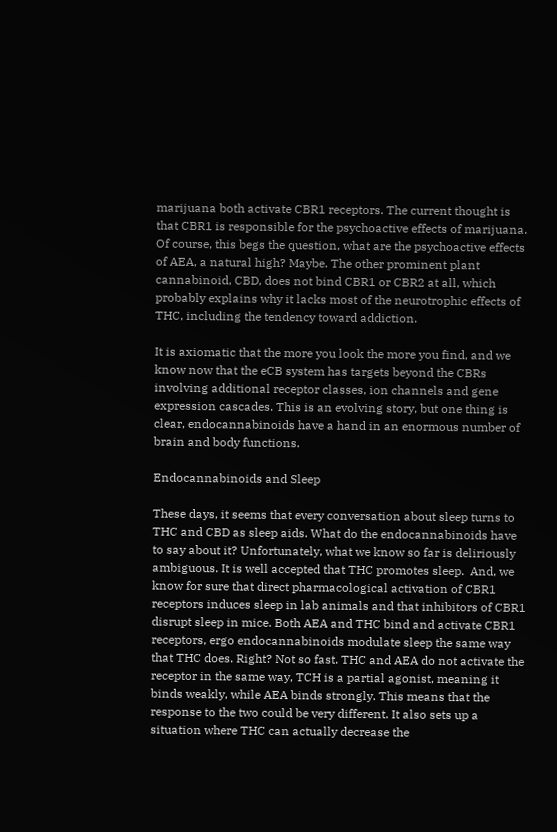marijuana both activate CBR1 receptors. The current thought is that CBR1 is responsible for the psychoactive effects of marijuana. Of course, this begs the question, what are the psychoactive effects of AEA, a natural high? Maybe. The other prominent plant cannabinoid, CBD, does not bind CBR1 or CBR2 at all, which probably explains why it lacks most of the neurotrophic effects of THC, including the tendency toward addiction.

It is axiomatic that the more you look the more you find, and we know now that the eCB system has targets beyond the CBRs involving additional receptor classes, ion channels and gene expression cascades. This is an evolving story, but one thing is clear, endocannabinoids have a hand in an enormous number of brain and body functions.

Endocannabinoids and Sleep

These days, it seems that every conversation about sleep turns to THC and CBD as sleep aids. What do the endocannabinoids have to say about it? Unfortunately, what we know so far is deliriously ambiguous. It is well accepted that THC promotes sleep.  And, we know for sure that direct pharmacological activation of CBR1 receptors induces sleep in lab animals and that inhibitors of CBR1 disrupt sleep in mice. Both AEA and THC bind and activate CBR1 receptors, ergo endocannabinoids modulate sleep the same way that THC does. Right? Not so fast. THC and AEA do not activate the receptor in the same way, TCH is a partial agonist, meaning it binds weakly, while AEA binds strongly. This means that the response to the two could be very different. It also sets up a situation where THC can actually decrease the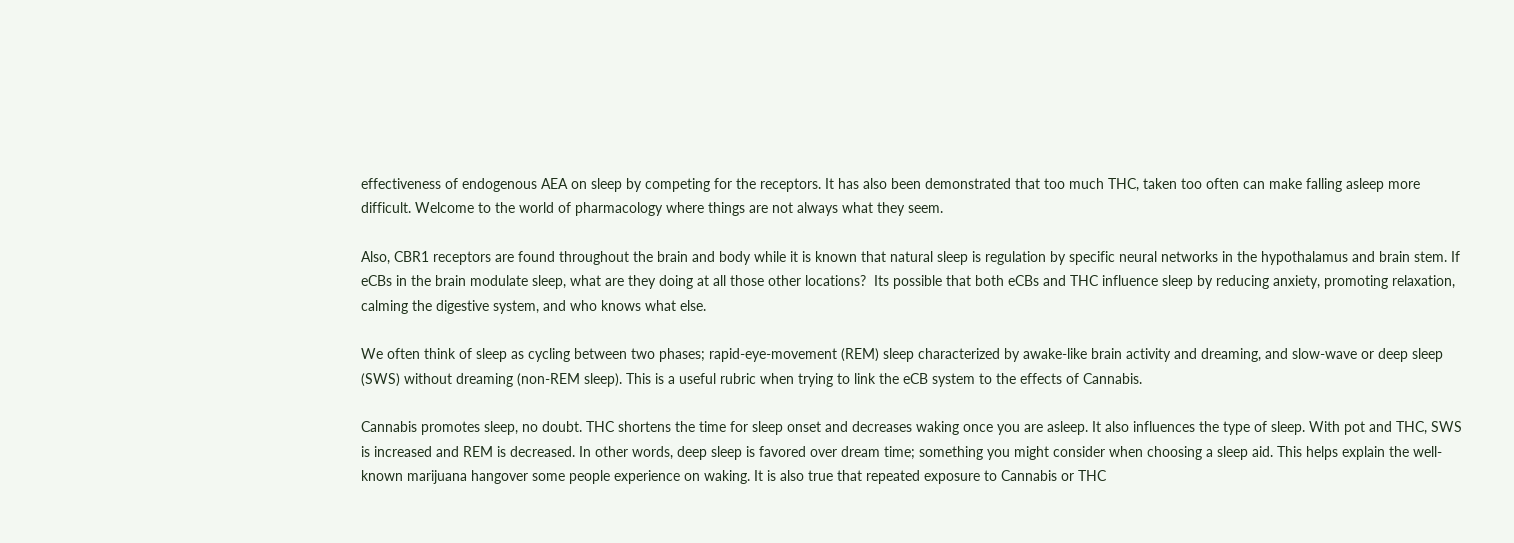effectiveness of endogenous AEA on sleep by competing for the receptors. It has also been demonstrated that too much THC, taken too often can make falling asleep more difficult. Welcome to the world of pharmacology where things are not always what they seem.

Also, CBR1 receptors are found throughout the brain and body while it is known that natural sleep is regulation by specific neural networks in the hypothalamus and brain stem. If eCBs in the brain modulate sleep, what are they doing at all those other locations?  Its possible that both eCBs and THC influence sleep by reducing anxiety, promoting relaxation, calming the digestive system, and who knows what else.

We often think of sleep as cycling between two phases; rapid-eye-movement (REM) sleep characterized by awake-like brain activity and dreaming, and slow-wave or deep sleep (SWS) without dreaming (non-REM sleep). This is a useful rubric when trying to link the eCB system to the effects of Cannabis.

Cannabis promotes sleep, no doubt. THC shortens the time for sleep onset and decreases waking once you are asleep. It also influences the type of sleep. With pot and THC, SWS is increased and REM is decreased. In other words, deep sleep is favored over dream time; something you might consider when choosing a sleep aid. This helps explain the well-known marijuana hangover some people experience on waking. It is also true that repeated exposure to Cannabis or THC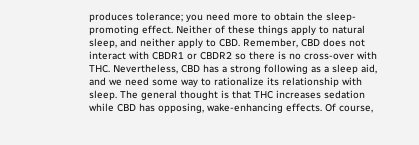produces tolerance; you need more to obtain the sleep-promoting effect. Neither of these things apply to natural sleep, and neither apply to CBD. Remember, CBD does not interact with CBDR1 or CBDR2 so there is no cross-over with THC. Nevertheless, CBD has a strong following as a sleep aid, and we need some way to rationalize its relationship with sleep. The general thought is that THC increases sedation while CBD has opposing, wake-enhancing effects. Of course,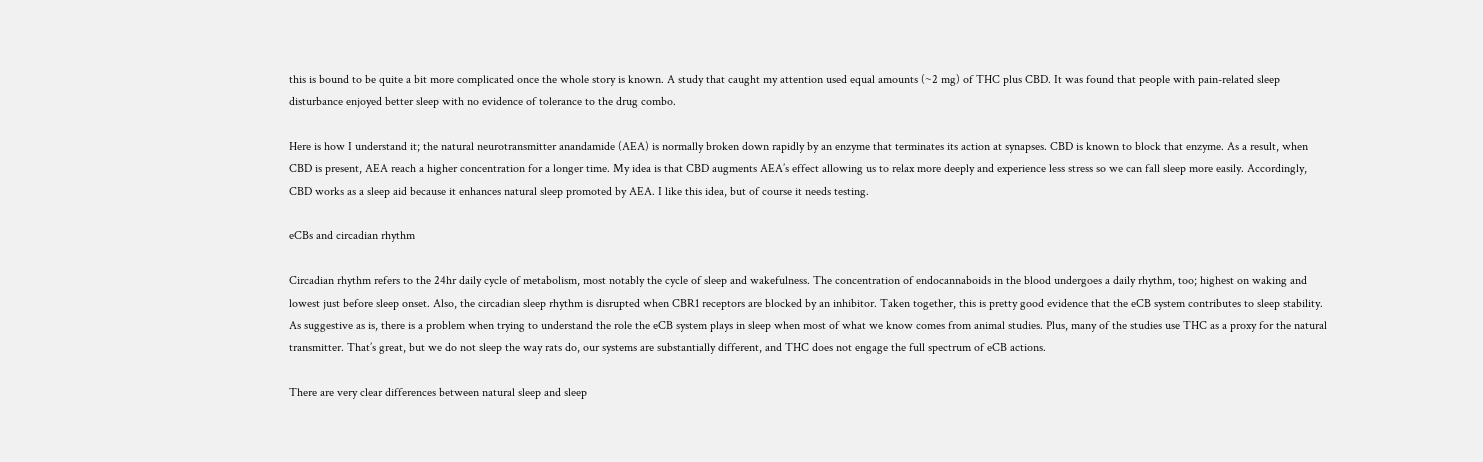this is bound to be quite a bit more complicated once the whole story is known. A study that caught my attention used equal amounts (~2 mg) of THC plus CBD. It was found that people with pain-related sleep disturbance enjoyed better sleep with no evidence of tolerance to the drug combo.

Here is how I understand it; the natural neurotransmitter anandamide (AEA) is normally broken down rapidly by an enzyme that terminates its action at synapses. CBD is known to block that enzyme. As a result, when CBD is present, AEA reach a higher concentration for a longer time. My idea is that CBD augments AEA’s effect allowing us to relax more deeply and experience less stress so we can fall sleep more easily. Accordingly, CBD works as a sleep aid because it enhances natural sleep promoted by AEA. I like this idea, but of course it needs testing.

eCBs and circadian rhythm

Circadian rhythm refers to the 24hr daily cycle of metabolism, most notably the cycle of sleep and wakefulness. The concentration of endocannaboids in the blood undergoes a daily rhythm, too; highest on waking and lowest just before sleep onset. Also, the circadian sleep rhythm is disrupted when CBR1 receptors are blocked by an inhibitor. Taken together, this is pretty good evidence that the eCB system contributes to sleep stability. As suggestive as is, there is a problem when trying to understand the role the eCB system plays in sleep when most of what we know comes from animal studies. Plus, many of the studies use THC as a proxy for the natural transmitter. That’s great, but we do not sleep the way rats do, our systems are substantially different, and THC does not engage the full spectrum of eCB actions.

There are very clear differences between natural sleep and sleep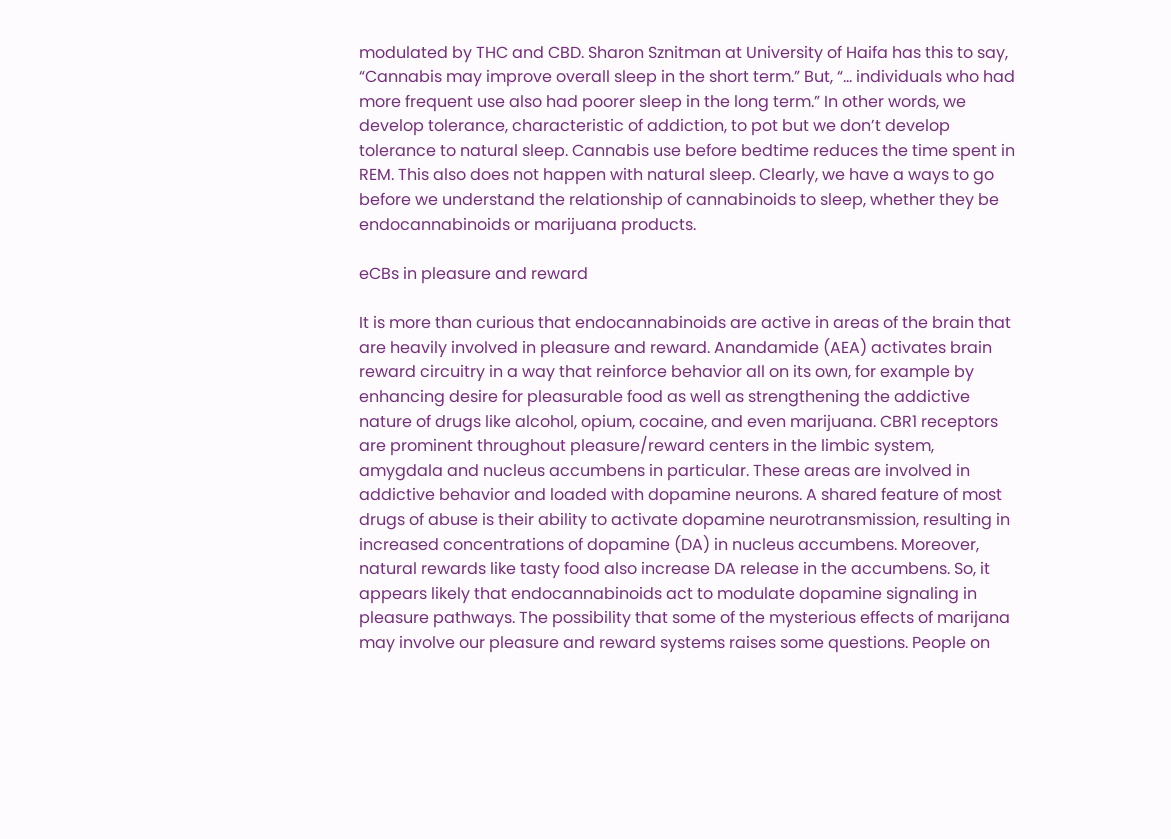modulated by THC and CBD. Sharon Sznitman at University of Haifa has this to say, “Cannabis may improve overall sleep in the short term.” But, “… individuals who had more frequent use also had poorer sleep in the long term.” In other words, we develop tolerance, characteristic of addiction, to pot but we don’t develop tolerance to natural sleep. Cannabis use before bedtime reduces the time spent in REM. This also does not happen with natural sleep. Clearly, we have a ways to go before we understand the relationship of cannabinoids to sleep, whether they be endocannabinoids or marijuana products.

eCBs in pleasure and reward

It is more than curious that endocannabinoids are active in areas of the brain that are heavily involved in pleasure and reward. Anandamide (AEA) activates brain reward circuitry in a way that reinforce behavior all on its own, for example by enhancing desire for pleasurable food as well as strengthening the addictive nature of drugs like alcohol, opium, cocaine, and even marijuana. CBR1 receptors are prominent throughout pleasure/reward centers in the limbic system, amygdala and nucleus accumbens in particular. These areas are involved in addictive behavior and loaded with dopamine neurons. A shared feature of most drugs of abuse is their ability to activate dopamine neurotransmission, resulting in increased concentrations of dopamine (DA) in nucleus accumbens. Moreover, natural rewards like tasty food also increase DA release in the accumbens. So, it appears likely that endocannabinoids act to modulate dopamine signaling in pleasure pathways. The possibility that some of the mysterious effects of marijana may involve our pleasure and reward systems raises some questions. People on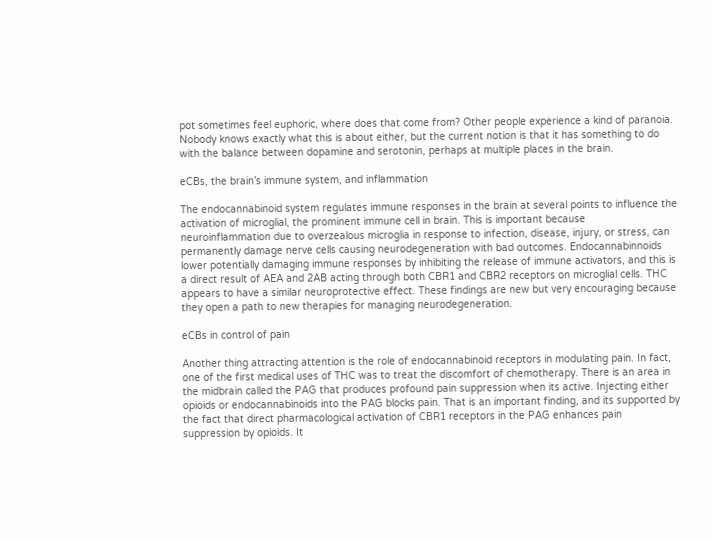pot sometimes feel euphoric, where does that come from? Other people experience a kind of paranoia. Nobody knows exactly what this is about either, but the current notion is that it has something to do with the balance between dopamine and serotonin, perhaps at multiple places in the brain.

eCBs, the brain’s immune system, and inflammation

The endocannabinoid system regulates immune responses in the brain at several points to influence the activation of microglial, the prominent immune cell in brain. This is important because neuroinflammation due to overzealous microglia in response to infection, disease, injury, or stress, can permanently damage nerve cells causing neurodegeneration with bad outcomes. Endocannabinnoids lower potentially damaging immune responses by inhibiting the release of immune activators, and this is a direct result of AEA and 2AB acting through both CBR1 and CBR2 receptors on microglial cells. THC appears to have a similar neuroprotective effect. These findings are new but very encouraging because they open a path to new therapies for managing neurodegeneration.

eCBs in control of pain

Another thing attracting attention is the role of endocannabinoid receptors in modulating pain. In fact, one of the first medical uses of THC was to treat the discomfort of chemotherapy. There is an area in the midbrain called the PAG that produces profound pain suppression when its active. Injecting either opioids or endocannabinoids into the PAG blocks pain. That is an important finding, and its supported by the fact that direct pharmacological activation of CBR1 receptors in the PAG enhances pain suppression by opioids. It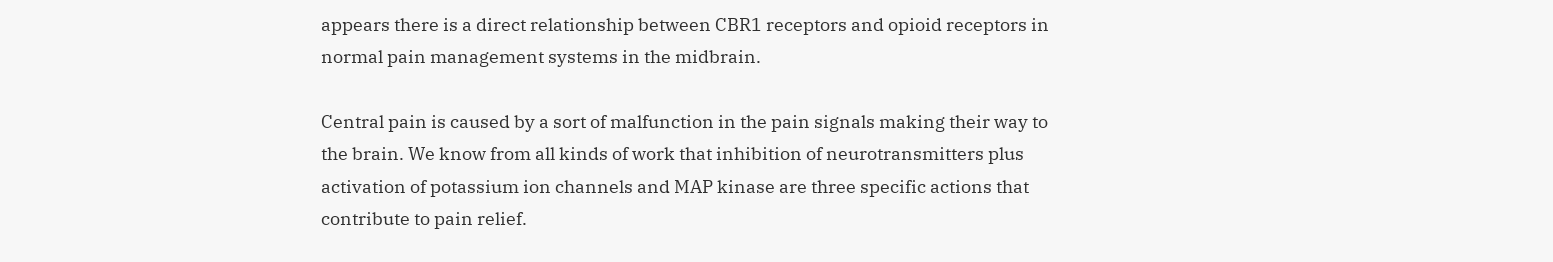appears there is a direct relationship between CBR1 receptors and opioid receptors in normal pain management systems in the midbrain.

Central pain is caused by a sort of malfunction in the pain signals making their way to the brain. We know from all kinds of work that inhibition of neurotransmitters plus activation of potassium ion channels and MAP kinase are three specific actions that contribute to pain relief.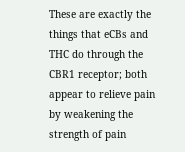These are exactly the things that eCBs and THC do through the CBR1 receptor; both appear to relieve pain by weakening the strength of pain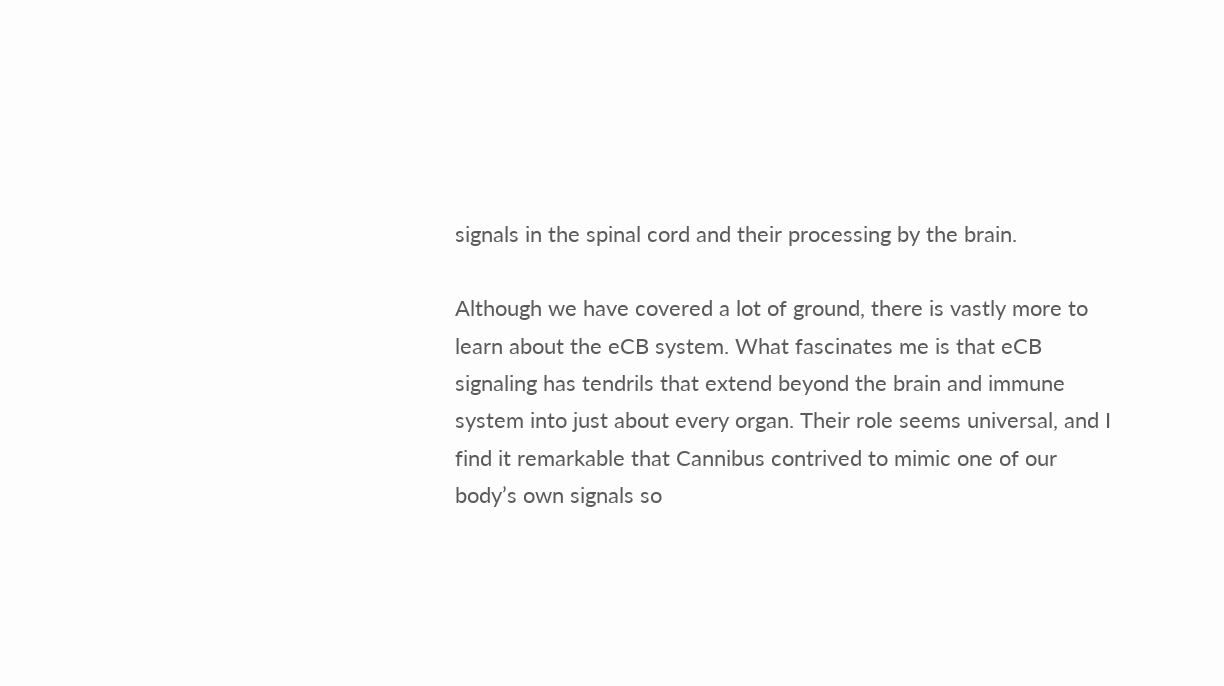signals in the spinal cord and their processing by the brain.

Although we have covered a lot of ground, there is vastly more to learn about the eCB system. What fascinates me is that eCB signaling has tendrils that extend beyond the brain and immune system into just about every organ. Their role seems universal, and I find it remarkable that Cannibus contrived to mimic one of our body’s own signals so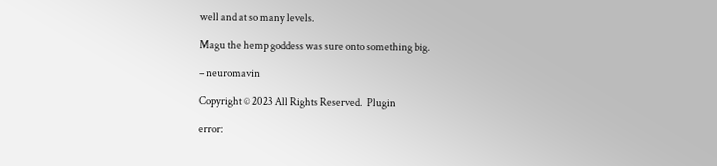well and at so many levels.

Magu the hemp goddess was sure onto something big.

– neuromavin

Copyright © 2023 All Rights Reserved.  Plugin

error: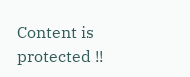Content is protected !!